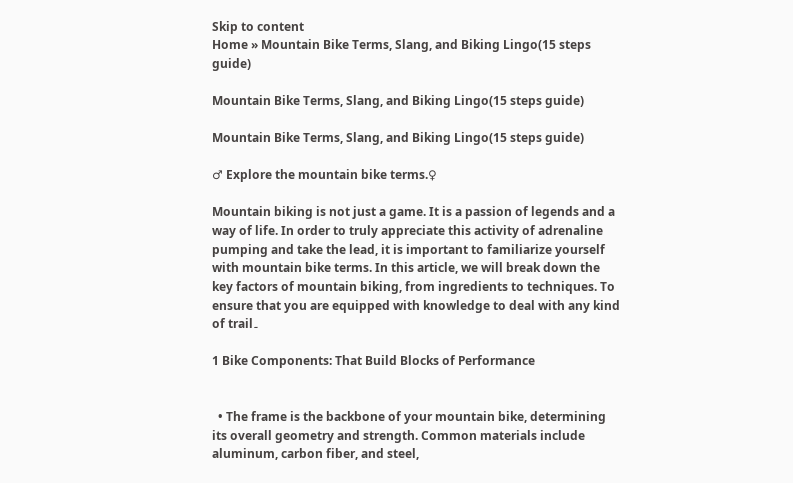Skip to content
Home » Mountain Bike Terms, Slang, and Biking Lingo(15 steps guide)

Mountain Bike Terms, Slang, and Biking Lingo(15 steps guide)

Mountain Bike Terms, Slang, and Biking Lingo(15 steps guide)

♂ Explore the mountain bike terms.♀

Mountain biking is not just a game. It is a passion of legends and a way of life. In order to truly appreciate this activity of adrenaline pumping and take the lead, it is important to familiarize yourself with mountain bike terms. In this article, we will break down the key factors of mountain biking, from ingredients to techniques. To ensure that you are equipped with knowledge to deal with any kind of trail۔

1 Bike Components: That Build Blocks of Performance


  • The frame is the backbone of your mountain bike, determining its overall geometry and strength. Common materials include aluminum, carbon fiber, and steel,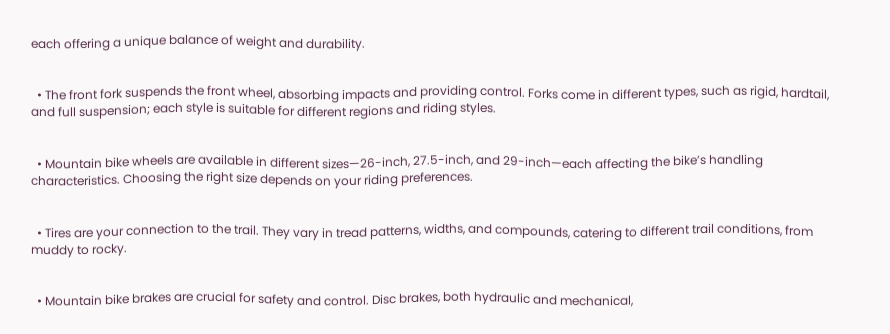each offering a unique balance of weight and durability.


  • The front fork suspends the front wheel, absorbing impacts and providing control. Forks come in different types, such as rigid, hardtail, and full suspension; each style is suitable for different regions and riding styles.


  • Mountain bike wheels are available in different sizes—26-inch, 27.5-inch, and 29-inch—each affecting the bike’s handling characteristics. Choosing the right size depends on your riding preferences.


  • Tires are your connection to the trail. They vary in tread patterns, widths, and compounds, catering to different trail conditions, from muddy to rocky.


  • Mountain bike brakes are crucial for safety and control. Disc brakes, both hydraulic and mechanical,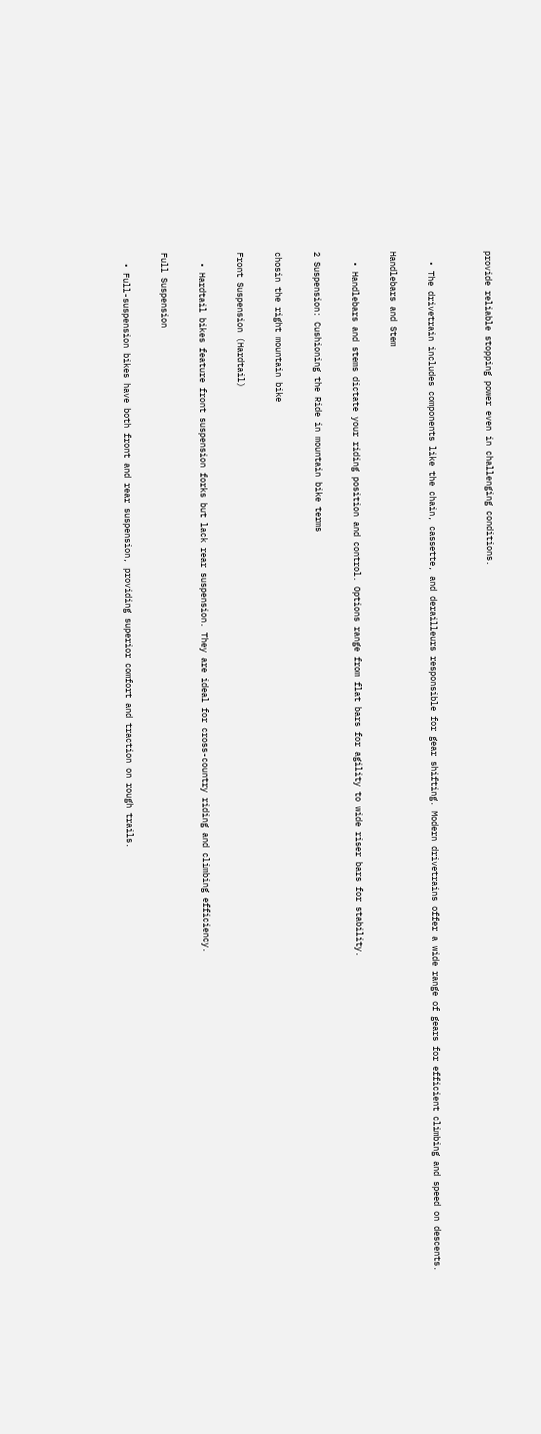provide reliable stopping power even in challenging conditions.


  • The drivetrain includes components like the chain, cassette, and derailleurs responsible for gear shifting. Modern drivetrains offer a wide range of gears for efficient climbing and speed on descents.

Handlebars and Stem

  • Handlebars and stems dictate your riding position and control. Options range from flat bars for agility to wide riser bars for stability.

2 Suspension: Cushioning the Ride in mountain bike terms

chosin the right mountain bike

Front Suspension (Hardtail)

  • Hardtail bikes feature front suspension forks but lack rear suspension. They are ideal for cross-country riding and climbing efficiency.

Full Suspension

  • Full-suspension bikes have both front and rear suspension, providing superior comfort and traction on rough trails.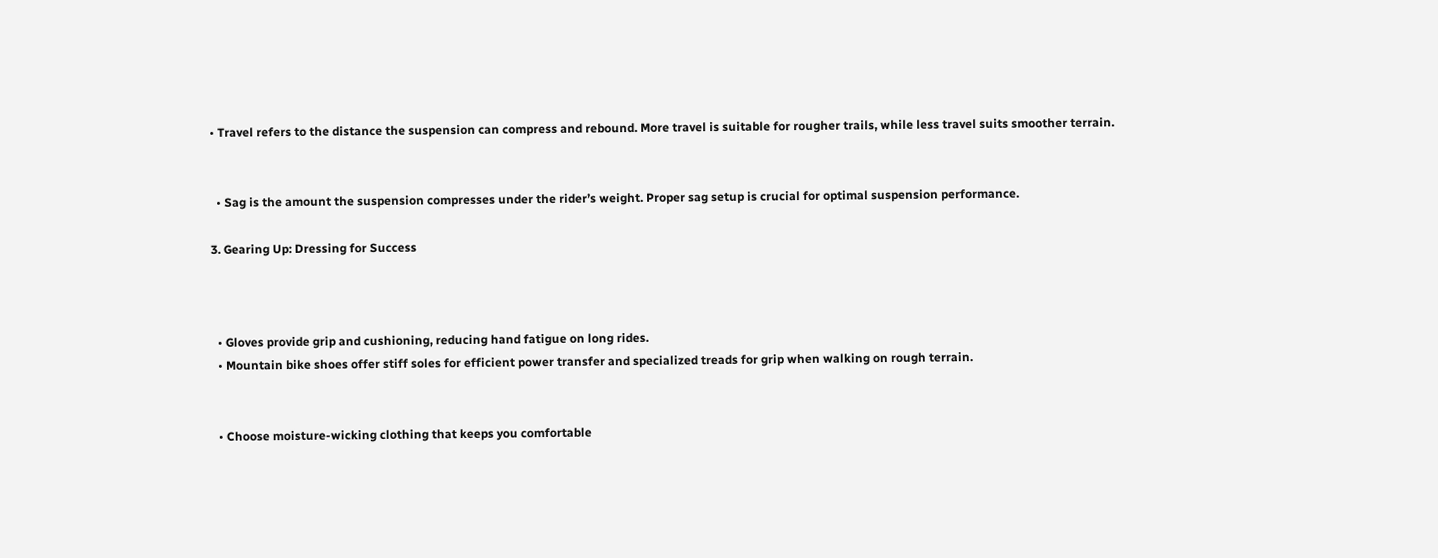• Travel refers to the distance the suspension can compress and rebound. More travel is suitable for rougher trails, while less travel suits smoother terrain.


  • Sag is the amount the suspension compresses under the rider’s weight. Proper sag setup is crucial for optimal suspension performance.

3. Gearing Up: Dressing for Success



  • Gloves provide grip and cushioning, reducing hand fatigue on long rides.
  • Mountain bike shoes offer stiff soles for efficient power transfer and specialized treads for grip when walking on rough terrain.


  • Choose moisture-wicking clothing that keeps you comfortable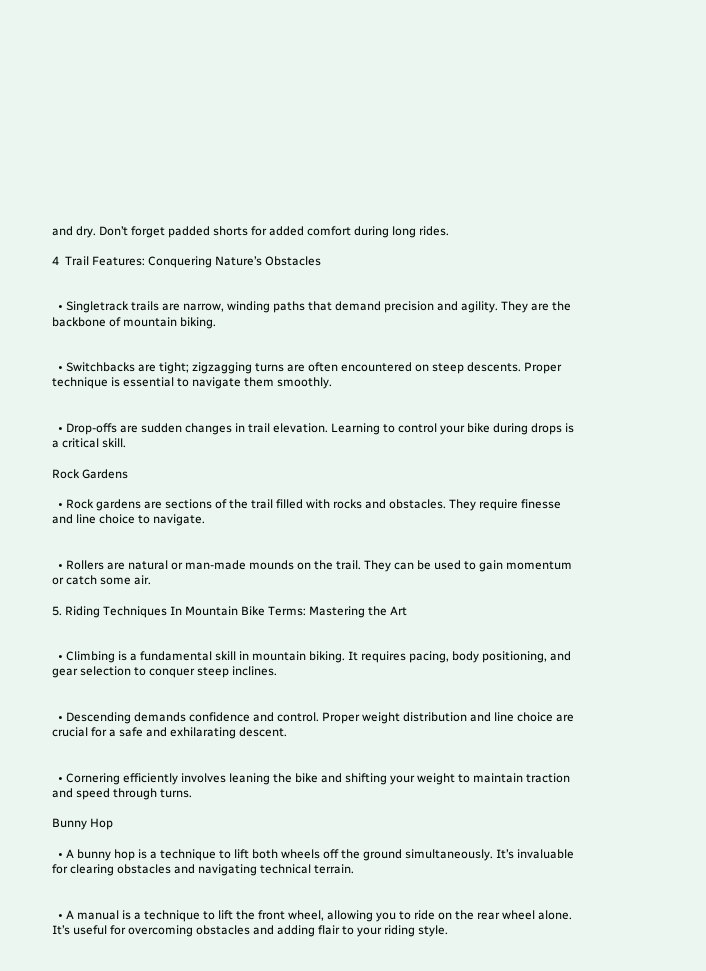and dry. Don’t forget padded shorts for added comfort during long rides.

4  Trail Features: Conquering Nature’s Obstacles


  • Singletrack trails are narrow, winding paths that demand precision and agility. They are the backbone of mountain biking.


  • Switchbacks are tight; zigzagging turns are often encountered on steep descents. Proper technique is essential to navigate them smoothly.


  • Drop-offs are sudden changes in trail elevation. Learning to control your bike during drops is a critical skill.

Rock Gardens

  • Rock gardens are sections of the trail filled with rocks and obstacles. They require finesse and line choice to navigate.


  • Rollers are natural or man-made mounds on the trail. They can be used to gain momentum or catch some air.

5. Riding Techniques In Mountain Bike Terms: Mastering the Art


  • Climbing is a fundamental skill in mountain biking. It requires pacing, body positioning, and gear selection to conquer steep inclines.


  • Descending demands confidence and control. Proper weight distribution and line choice are crucial for a safe and exhilarating descent.


  • Cornering efficiently involves leaning the bike and shifting your weight to maintain traction and speed through turns.

Bunny Hop

  • A bunny hop is a technique to lift both wheels off the ground simultaneously. It’s invaluable for clearing obstacles and navigating technical terrain.


  • A manual is a technique to lift the front wheel, allowing you to ride on the rear wheel alone. It’s useful for overcoming obstacles and adding flair to your riding style.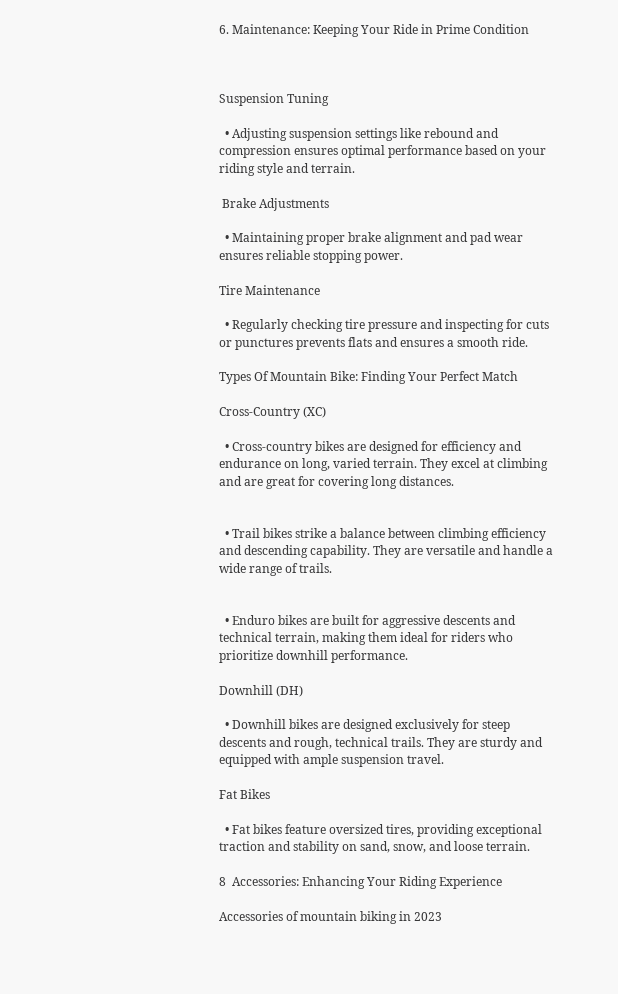6. Maintenance: Keeping Your Ride in Prime Condition



Suspension Tuning

  • Adjusting suspension settings like rebound and compression ensures optimal performance based on your riding style and terrain.

 Brake Adjustments

  • Maintaining proper brake alignment and pad wear ensures reliable stopping power.

Tire Maintenance

  • Regularly checking tire pressure and inspecting for cuts or punctures prevents flats and ensures a smooth ride.

Types Of Mountain Bike: Finding Your Perfect Match

Cross-Country (XC)

  • Cross-country bikes are designed for efficiency and endurance on long, varied terrain. They excel at climbing and are great for covering long distances.


  • Trail bikes strike a balance between climbing efficiency and descending capability. They are versatile and handle a wide range of trails.


  • Enduro bikes are built for aggressive descents and technical terrain, making them ideal for riders who prioritize downhill performance.

Downhill (DH)

  • Downhill bikes are designed exclusively for steep descents and rough, technical trails. They are sturdy and equipped with ample suspension travel.

Fat Bikes

  • Fat bikes feature oversized tires, providing exceptional traction and stability on sand, snow, and loose terrain.

8  Accessories: Enhancing Your Riding Experience

Accessories of mountain biking in 2023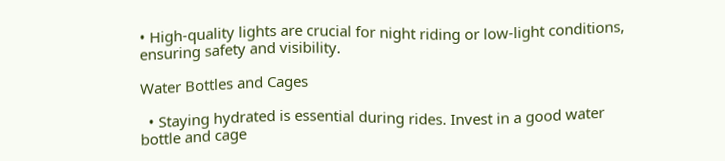• High-quality lights are crucial for night riding or low-light conditions, ensuring safety and visibility.

Water Bottles and Cages

  • Staying hydrated is essential during rides. Invest in a good water bottle and cage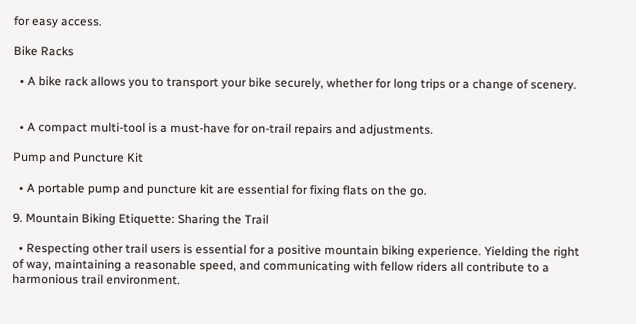for easy access.

Bike Racks

  • A bike rack allows you to transport your bike securely, whether for long trips or a change of scenery.


  • A compact multi-tool is a must-have for on-trail repairs and adjustments.

Pump and Puncture Kit

  • A portable pump and puncture kit are essential for fixing flats on the go.

9. Mountain Biking Etiquette: Sharing the Trail

  • Respecting other trail users is essential for a positive mountain biking experience. Yielding the right of way, maintaining a reasonable speed, and communicating with fellow riders all contribute to a harmonious trail environment.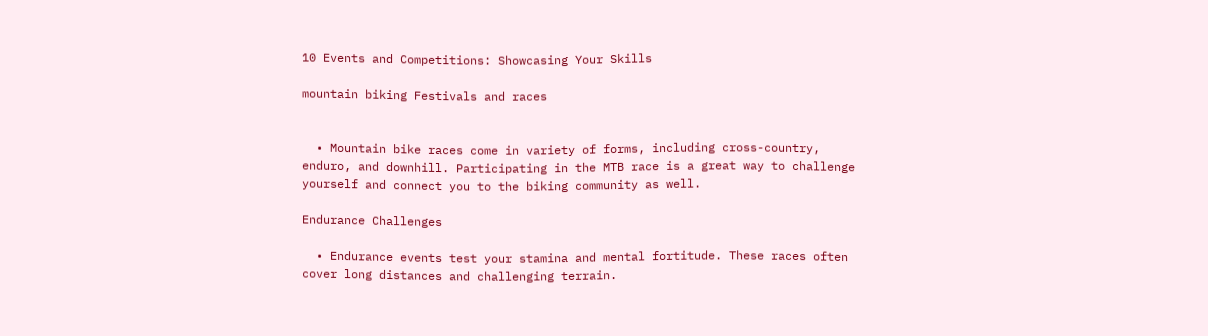10 Events and Competitions: Showcasing Your Skills

mountain biking Festivals and races


  • Mountain bike races come in variety of forms, including cross-country, enduro, and downhill. Participating in the MTB race is a great way to challenge yourself and connect you to the biking community as well.

Endurance Challenges

  • Endurance events test your stamina and mental fortitude. These races often cover long distances and challenging terrain.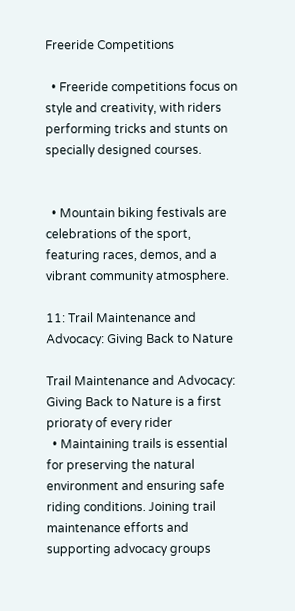Freeride Competitions

  • Freeride competitions focus on style and creativity, with riders performing tricks and stunts on specially designed courses.


  • Mountain biking festivals are celebrations of the sport, featuring races, demos, and a vibrant community atmosphere.

11: Trail Maintenance and Advocacy: Giving Back to Nature

Trail Maintenance and Advocacy: Giving Back to Nature is a first prioraty of every rider
  • Maintaining trails is essential for preserving the natural environment and ensuring safe riding conditions. Joining trail maintenance efforts and supporting advocacy groups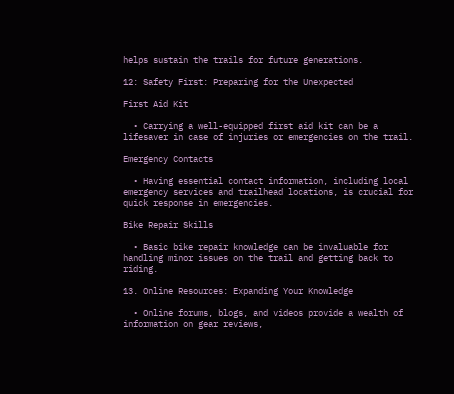helps sustain the trails for future generations.

12: Safety First: Preparing for the Unexpected

First Aid Kit

  • Carrying a well-equipped first aid kit can be a lifesaver in case of injuries or emergencies on the trail.

Emergency Contacts

  • Having essential contact information, including local emergency services and trailhead locations, is crucial for quick response in emergencies.

Bike Repair Skills

  • Basic bike repair knowledge can be invaluable for handling minor issues on the trail and getting back to riding.

13. Online Resources: Expanding Your Knowledge

  • Online forums, blogs, and videos provide a wealth of information on gear reviews,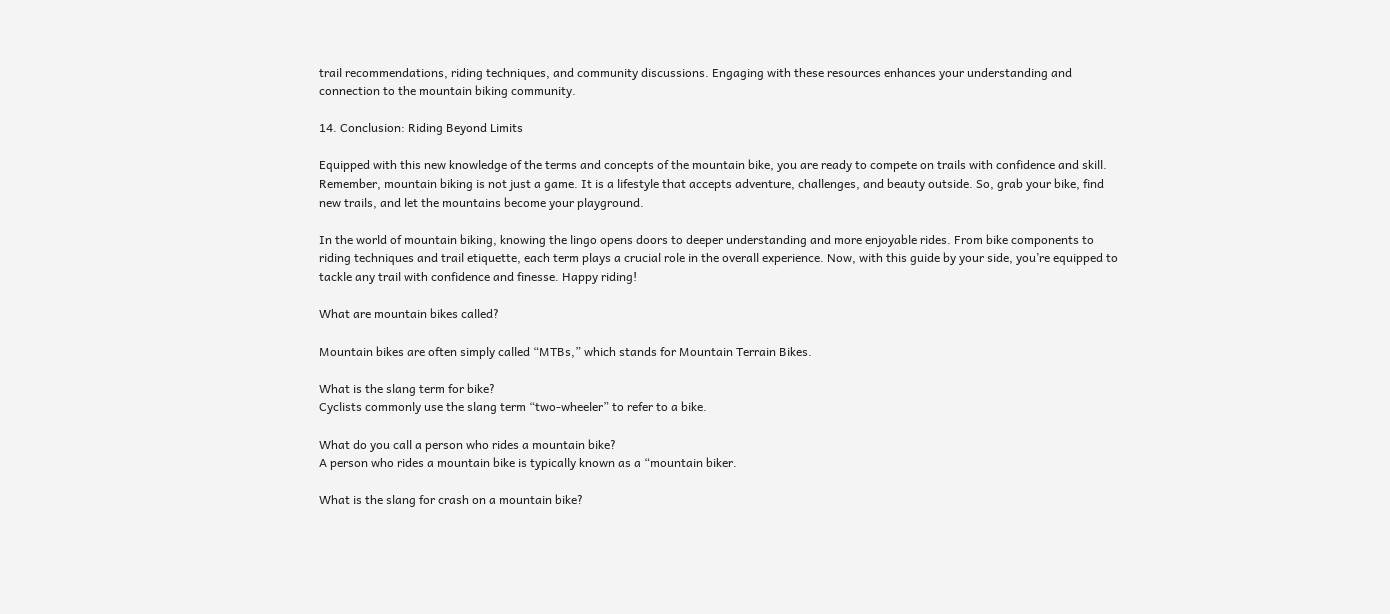trail recommendations, riding techniques, and community discussions. Engaging with these resources enhances your understanding and connection to the mountain biking community.

14. Conclusion: Riding Beyond Limits

Equipped with this new knowledge of the terms and concepts of the mountain bike, you are ready to compete on trails with confidence and skill. Remember, mountain biking is not just a game. It is a lifestyle that accepts adventure, challenges, and beauty outside. So, grab your bike, find new trails, and let the mountains become your playground.

In the world of mountain biking, knowing the lingo opens doors to deeper understanding and more enjoyable rides. From bike components to riding techniques and trail etiquette, each term plays a crucial role in the overall experience. Now, with this guide by your side, you’re equipped to tackle any trail with confidence and finesse. Happy riding!

What are mountain bikes called?

Mountain bikes are often simply called “MTBs,” which stands for Mountain Terrain Bikes.

What is the slang term for bike?
Cyclists commonly use the slang term “two-wheeler” to refer to a bike.

What do you call a person who rides a mountain bike?
A person who rides a mountain bike is typically known as a “mountain biker.

What is the slang for crash on a mountain bike?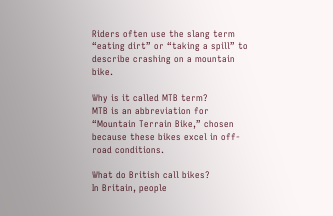Riders often use the slang term “eating dirt” or “taking a spill” to describe crashing on a mountain bike.

Why is it called MTB term?
MTB is an abbreviation for “Mountain Terrain Bike,” chosen because these bikes excel in off-road conditions.

What do British call bikes?
In Britain, people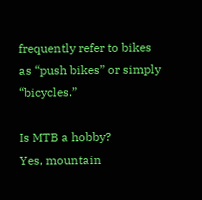frequently refer to bikes as “push bikes” or simply “bicycles.”

Is MTB a hobby?
Yes, mountain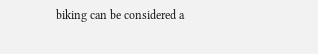biking can be considered a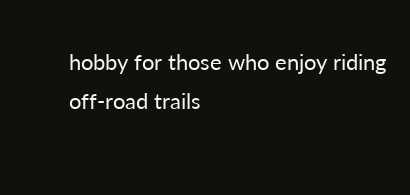hobby for those who enjoy riding off-road trails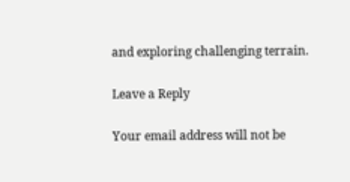and exploring challenging terrain.

Leave a Reply

Your email address will not be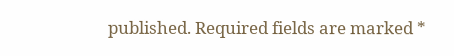published. Required fields are marked *